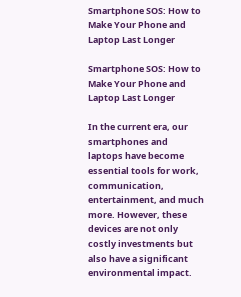Smartphone SOS: How to Make Your Phone and Laptop Last Longer

Smartphone SOS: How to Make Your Phone and Laptop Last Longer

In the current era, our smartphones and laptops have become essential tools for work, communication, entertainment, and much more. However, these devices are not only costly investments but also have a significant environmental impact.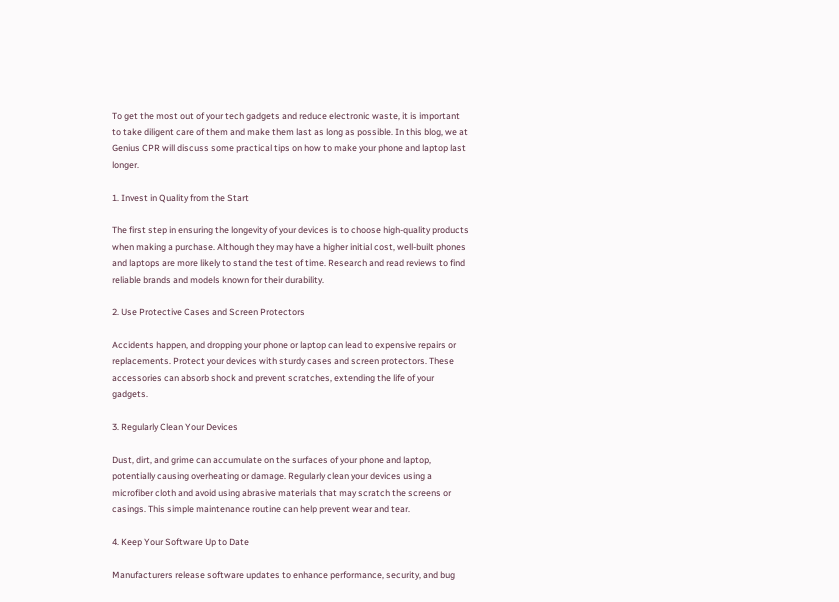To get the most out of your tech gadgets and reduce electronic waste, it is important to take diligent care of them and make them last as long as possible. In this blog, we at Genius CPR will discuss some practical tips on how to make your phone and laptop last longer.

1. Invest in Quality from the Start

The first step in ensuring the longevity of your devices is to choose high-quality products when making a purchase. Although they may have a higher initial cost, well-built phones and laptops are more likely to stand the test of time. Research and read reviews to find reliable brands and models known for their durability.

2. Use Protective Cases and Screen Protectors

Accidents happen, and dropping your phone or laptop can lead to expensive repairs or replacements. Protect your devices with sturdy cases and screen protectors. These accessories can absorb shock and prevent scratches, extending the life of your gadgets.

3. Regularly Clean Your Devices

Dust, dirt, and grime can accumulate on the surfaces of your phone and laptop, potentially causing overheating or damage. Regularly clean your devices using a microfiber cloth and avoid using abrasive materials that may scratch the screens or casings. This simple maintenance routine can help prevent wear and tear.

4. Keep Your Software Up to Date

Manufacturers release software updates to enhance performance, security, and bug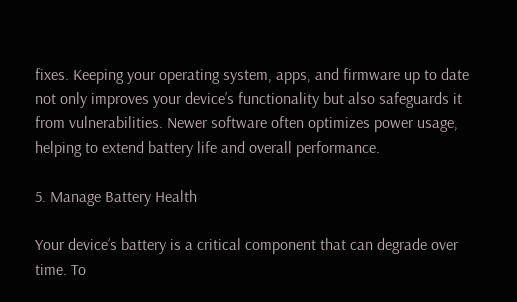fixes. Keeping your operating system, apps, and firmware up to date not only improves your device’s functionality but also safeguards it from vulnerabilities. Newer software often optimizes power usage, helping to extend battery life and overall performance.

5. Manage Battery Health

Your device’s battery is a critical component that can degrade over time. To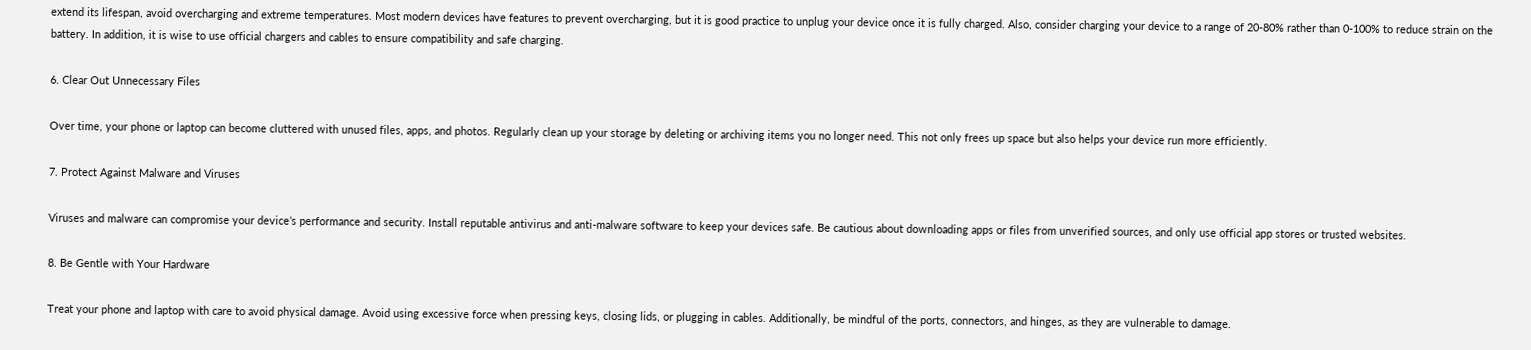extend its lifespan, avoid overcharging and extreme temperatures. Most modern devices have features to prevent overcharging, but it is good practice to unplug your device once it is fully charged. Also, consider charging your device to a range of 20-80% rather than 0-100% to reduce strain on the battery. In addition, it is wise to use official chargers and cables to ensure compatibility and safe charging.

6. Clear Out Unnecessary Files

Over time, your phone or laptop can become cluttered with unused files, apps, and photos. Regularly clean up your storage by deleting or archiving items you no longer need. This not only frees up space but also helps your device run more efficiently.

7. Protect Against Malware and Viruses

Viruses and malware can compromise your device’s performance and security. Install reputable antivirus and anti-malware software to keep your devices safe. Be cautious about downloading apps or files from unverified sources, and only use official app stores or trusted websites.

8. Be Gentle with Your Hardware

Treat your phone and laptop with care to avoid physical damage. Avoid using excessive force when pressing keys, closing lids, or plugging in cables. Additionally, be mindful of the ports, connectors, and hinges, as they are vulnerable to damage.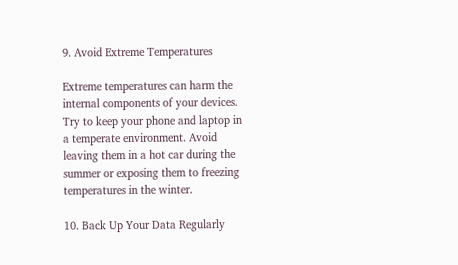9. Avoid Extreme Temperatures

Extreme temperatures can harm the internal components of your devices. Try to keep your phone and laptop in a temperate environment. Avoid leaving them in a hot car during the summer or exposing them to freezing temperatures in the winter.

10. Back Up Your Data Regularly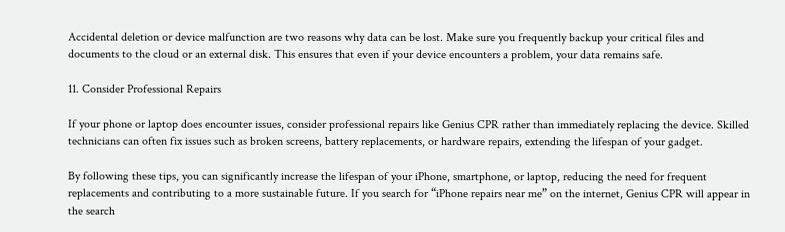Accidental deletion or device malfunction are two reasons why data can be lost. Make sure you frequently backup your critical files and documents to the cloud or an external disk. This ensures that even if your device encounters a problem, your data remains safe.

11. Consider Professional Repairs

If your phone or laptop does encounter issues, consider professional repairs like Genius CPR rather than immediately replacing the device. Skilled technicians can often fix issues such as broken screens, battery replacements, or hardware repairs, extending the lifespan of your gadget.

By following these tips, you can significantly increase the lifespan of your iPhone, smartphone, or laptop, reducing the need for frequent replacements and contributing to a more sustainable future. If you search for “iPhone repairs near me” on the internet, Genius CPR will appear in the search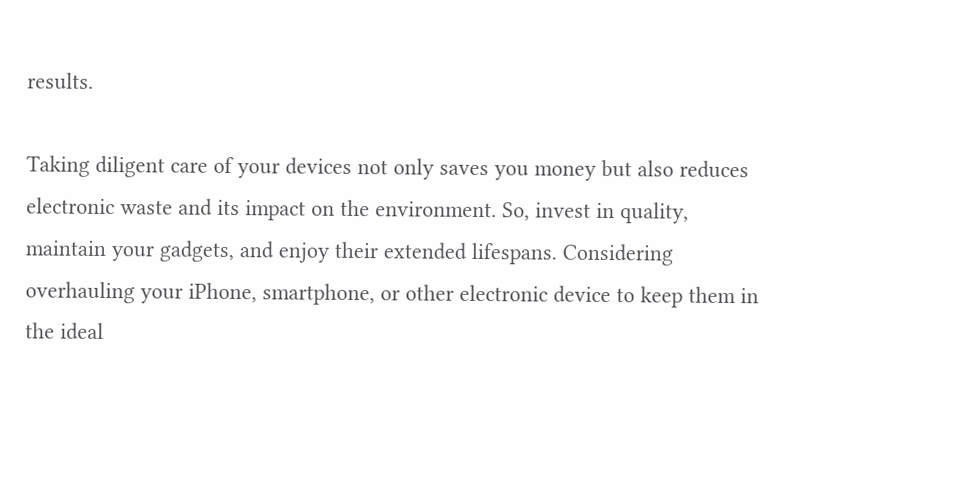results.

Taking diligent care of your devices not only saves you money but also reduces electronic waste and its impact on the environment. So, invest in quality, maintain your gadgets, and enjoy their extended lifespans. Considering overhauling your iPhone, smartphone, or other electronic device to keep them in the ideal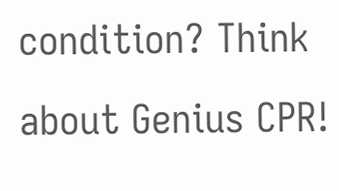condition? Think about Genius CPR!